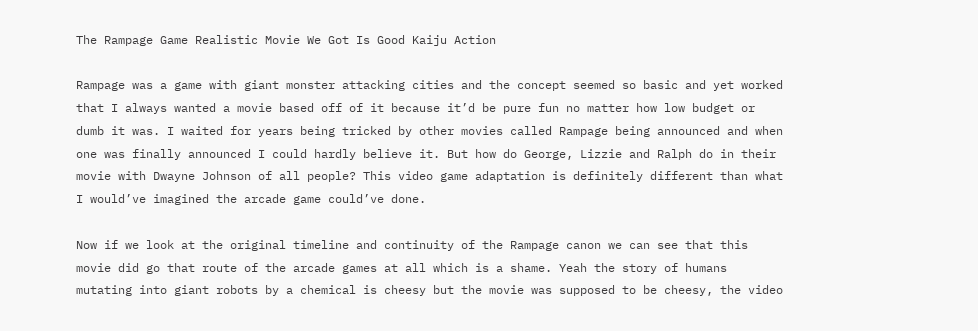The Rampage Game Realistic Movie We Got Is Good Kaiju Action

Rampage was a game with giant monster attacking cities and the concept seemed so basic and yet worked that I always wanted a movie based off of it because it’d be pure fun no matter how low budget or dumb it was. I waited for years being tricked by other movies called Rampage being announced and when one was finally announced I could hardly believe it. But how do George, Lizzie and Ralph do in their movie with Dwayne Johnson of all people? This video game adaptation is definitely different than what I would’ve imagined the arcade game could’ve done.

Now if we look at the original timeline and continuity of the Rampage canon we can see that this movie did go that route of the arcade games at all which is a shame. Yeah the story of humans mutating into giant robots by a chemical is cheesy but the movie was supposed to be cheesy, the video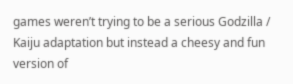games weren’t trying to be a serious Godzilla / Kaiju adaptation but instead a cheesy and fun version of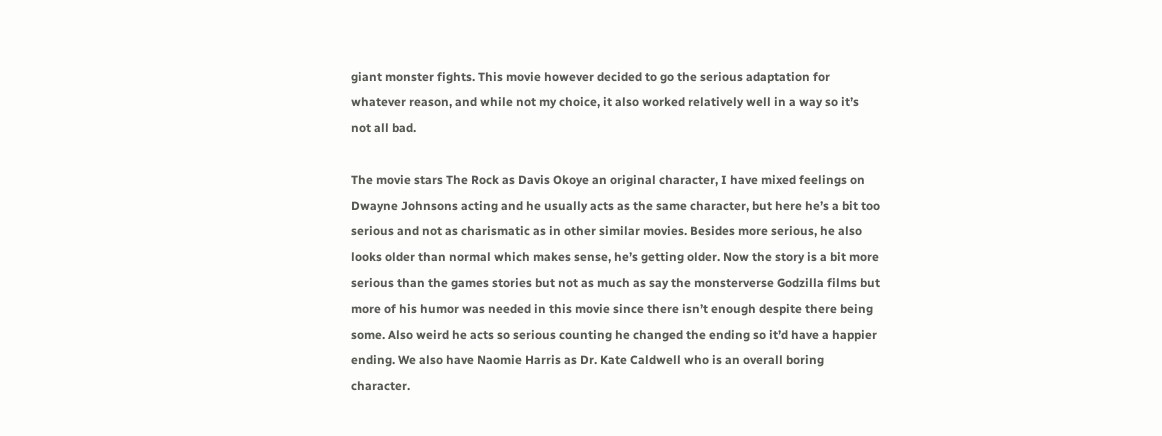giant monster fights. This movie however decided to go the serious adaptation for whatever reason, and while not my choice, it also worked relatively well in a way so it’s not all bad.

The movie stars The Rock as Davis Okoye an original character, I have mixed feelings on Dwayne Johnsons acting and he usually acts as the same character, but here he’s a bit too serious and not as charismatic as in other similar movies. Besides more serious, he also looks older than normal which makes sense, he’s getting older. Now the story is a bit more serious than the games stories but not as much as say the monsterverse Godzilla films but more of his humor was needed in this movie since there isn’t enough despite there being some. Also weird he acts so serious counting he changed the ending so it’d have a happier ending. We also have Naomie Harris as Dr. Kate Caldwell who is an overall boring character.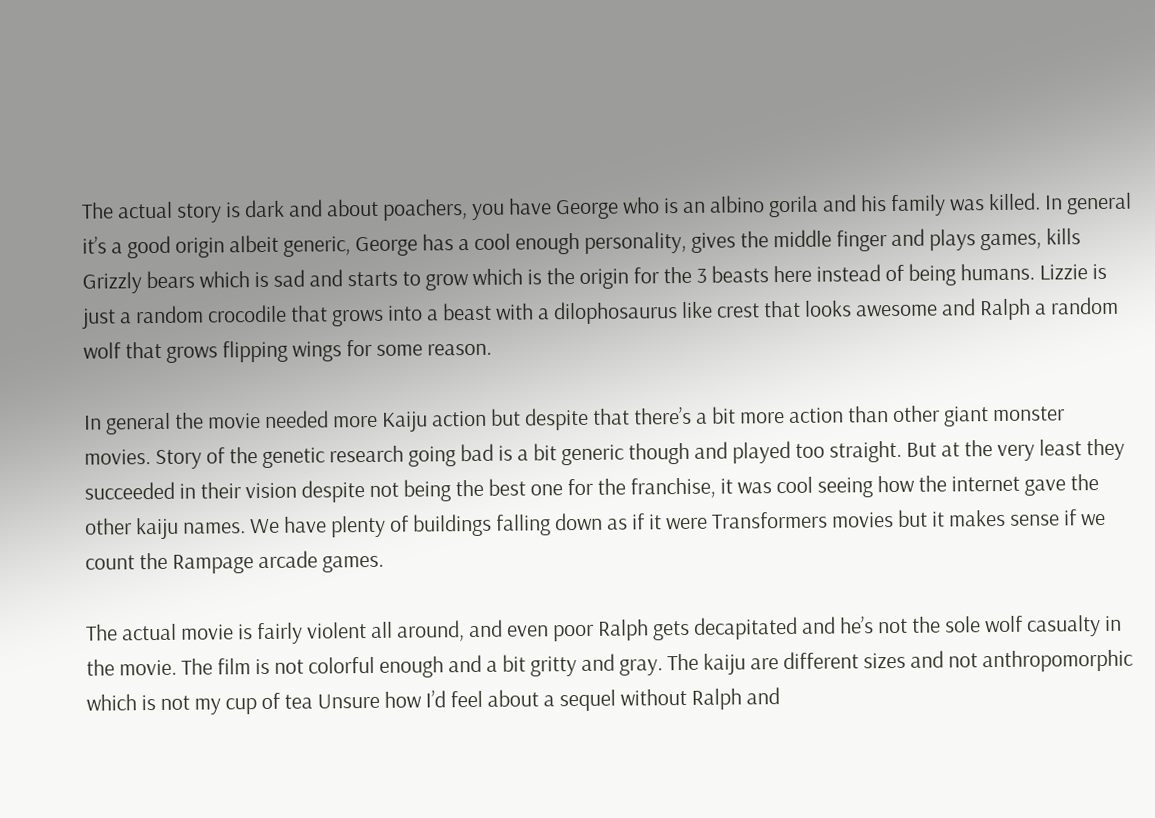The actual story is dark and about poachers, you have George who is an albino gorila and his family was killed. In general it’s a good origin albeit generic, George has a cool enough personality, gives the middle finger and plays games, kills Grizzly bears which is sad and starts to grow which is the origin for the 3 beasts here instead of being humans. Lizzie is just a random crocodile that grows into a beast with a dilophosaurus like crest that looks awesome and Ralph a random wolf that grows flipping wings for some reason.

In general the movie needed more Kaiju action but despite that there’s a bit more action than other giant monster movies. Story of the genetic research going bad is a bit generic though and played too straight. But at the very least they succeeded in their vision despite not being the best one for the franchise, it was cool seeing how the internet gave the other kaiju names. We have plenty of buildings falling down as if it were Transformers movies but it makes sense if we count the Rampage arcade games.

The actual movie is fairly violent all around, and even poor Ralph gets decapitated and he’s not the sole wolf casualty in the movie. The film is not colorful enough and a bit gritty and gray. The kaiju are different sizes and not anthropomorphic which is not my cup of tea Unsure how I’d feel about a sequel without Ralph and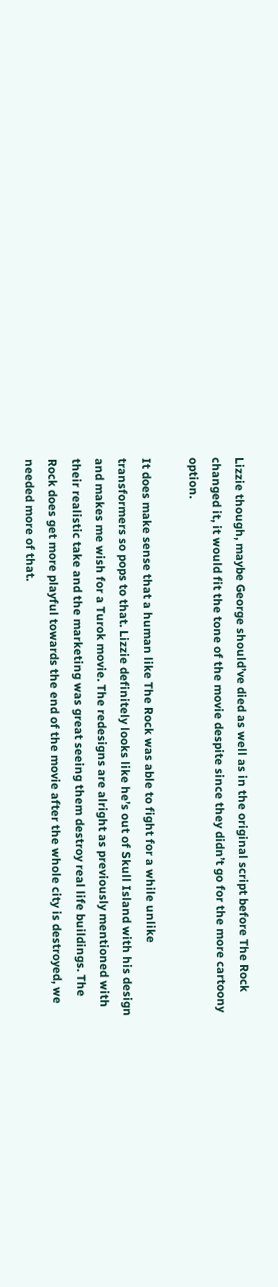Lizzie though, maybe George should’ve died as well as in the original script before The Rock changed it, it would fit the tone of the movie despite since they didn’t go for the more cartoony option.

It does make sense that a human like The Rock was able to fight for a while unlike transformers so pops to that. Lizzie definitely looks like he’s out of Skull Island with his design and makes me wish for a Turok movie. The redesigns are alright as previously mentioned with their realistic take and the marketing was great seeing them destroy real life buildings. The Rock does get more playful towards the end of the movie after the whole city is destroyed, we needed more of that.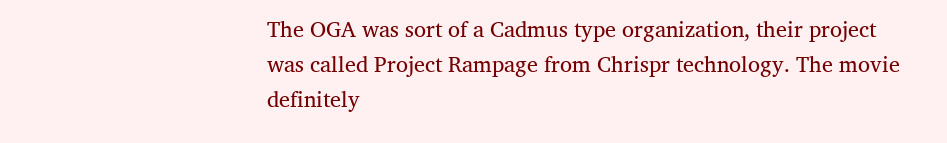The OGA was sort of a Cadmus type organization, their project was called Project Rampage from Chrispr technology. The movie definitely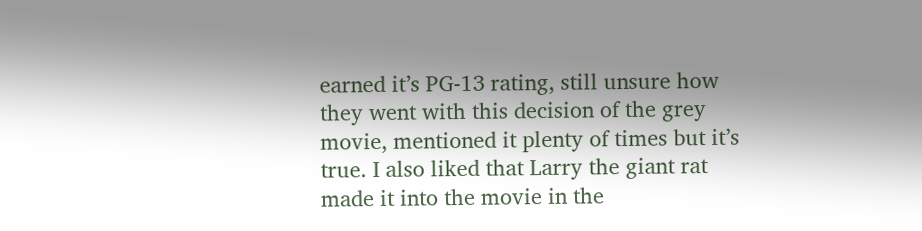earned it’s PG-13 rating, still unsure how they went with this decision of the grey movie, mentioned it plenty of times but it’s true. I also liked that Larry the giant rat made it into the movie in the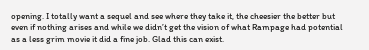opening. I totally want a sequel and see where they take it, the cheesier the better but even if nothing arises and while we didn’t get the vision of what Rampage had potential as a less grim movie it did a fine job. Glad this can exist.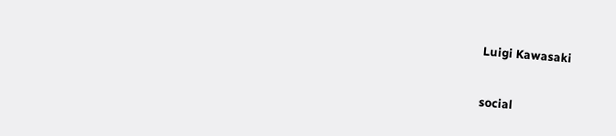Luigi Kawasaki

social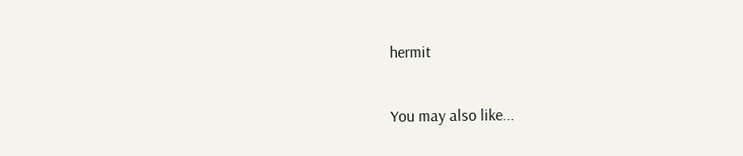hermit

You may also like...